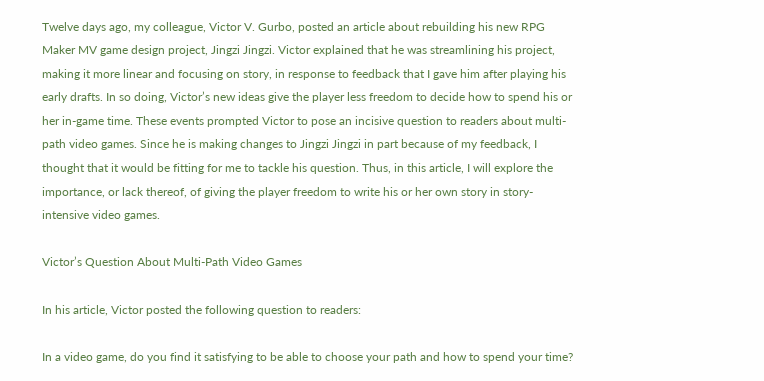Twelve days ago, my colleague, Victor V. Gurbo, posted an article about rebuilding his new RPG Maker MV game design project, Jingzi Jingzi. Victor explained that he was streamlining his project, making it more linear and focusing on story, in response to feedback that I gave him after playing his early drafts. In so doing, Victor’s new ideas give the player less freedom to decide how to spend his or her in-game time. These events prompted Victor to pose an incisive question to readers about multi-path video games. Since he is making changes to Jingzi Jingzi in part because of my feedback, I thought that it would be fitting for me to tackle his question. Thus, in this article, I will explore the importance, or lack thereof, of giving the player freedom to write his or her own story in story-intensive video games.

Victor’s Question About Multi-Path Video Games

In his article, Victor posted the following question to readers:

In a video game, do you find it satisfying to be able to choose your path and how to spend your time?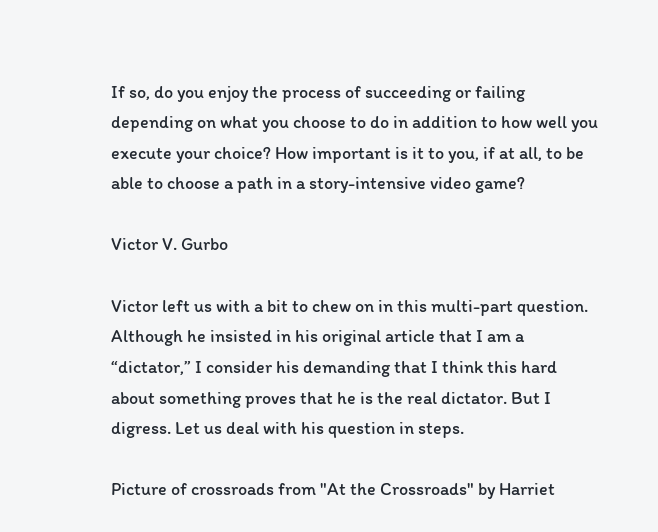If so, do you enjoy the process of succeeding or failing depending on what you choose to do in addition to how well you execute your choice? How important is it to you, if at all, to be able to choose a path in a story-intensive video game?

Victor V. Gurbo

Victor left us with a bit to chew on in this multi-part question. Although he insisted in his original article that I am a “dictator,” I consider his demanding that I think this hard about something proves that he is the real dictator. But I digress. Let us deal with his question in steps.

Picture of crossroads from "At the Crossroads" by Harriet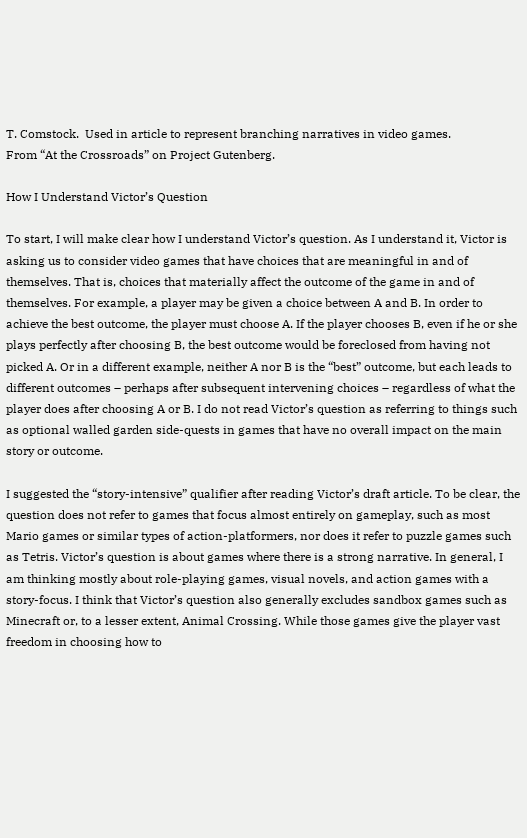T. Comstock.  Used in article to represent branching narratives in video games.
From “At the Crossroads” on Project Gutenberg.

How I Understand Victor’s Question

To start, I will make clear how I understand Victor’s question. As I understand it, Victor is asking us to consider video games that have choices that are meaningful in and of themselves. That is, choices that materially affect the outcome of the game in and of themselves. For example, a player may be given a choice between A and B. In order to achieve the best outcome, the player must choose A. If the player chooses B, even if he or she plays perfectly after choosing B, the best outcome would be foreclosed from having not picked A. Or in a different example, neither A nor B is the “best” outcome, but each leads to different outcomes – perhaps after subsequent intervening choices – regardless of what the player does after choosing A or B. I do not read Victor’s question as referring to things such as optional walled garden side-quests in games that have no overall impact on the main story or outcome.

I suggested the “story-intensive” qualifier after reading Victor’s draft article. To be clear, the question does not refer to games that focus almost entirely on gameplay, such as most Mario games or similar types of action-platformers, nor does it refer to puzzle games such as Tetris. Victor’s question is about games where there is a strong narrative. In general, I am thinking mostly about role-playing games, visual novels, and action games with a story-focus. I think that Victor’s question also generally excludes sandbox games such as Minecraft or, to a lesser extent, Animal Crossing. While those games give the player vast freedom in choosing how to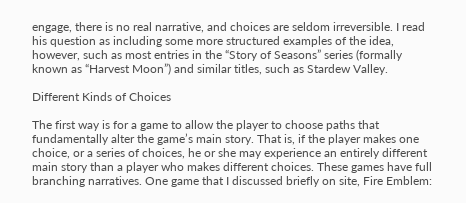engage, there is no real narrative, and choices are seldom irreversible. I read his question as including some more structured examples of the idea, however, such as most entries in the “Story of Seasons” series (formally known as “Harvest Moon”) and similar titles, such as Stardew Valley.

Different Kinds of Choices

The first way is for a game to allow the player to choose paths that fundamentally alter the game’s main story. That is, if the player makes one choice, or a series of choices, he or she may experience an entirely different main story than a player who makes different choices. These games have full branching narratives. One game that I discussed briefly on site, Fire Emblem: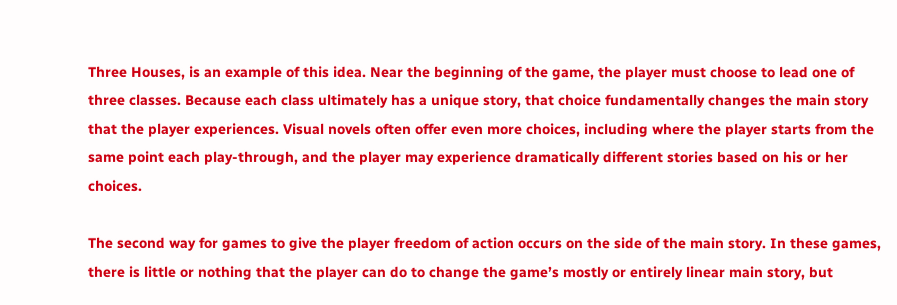Three Houses, is an example of this idea. Near the beginning of the game, the player must choose to lead one of three classes. Because each class ultimately has a unique story, that choice fundamentally changes the main story that the player experiences. Visual novels often offer even more choices, including where the player starts from the same point each play-through, and the player may experience dramatically different stories based on his or her choices.

The second way for games to give the player freedom of action occurs on the side of the main story. In these games, there is little or nothing that the player can do to change the game’s mostly or entirely linear main story, but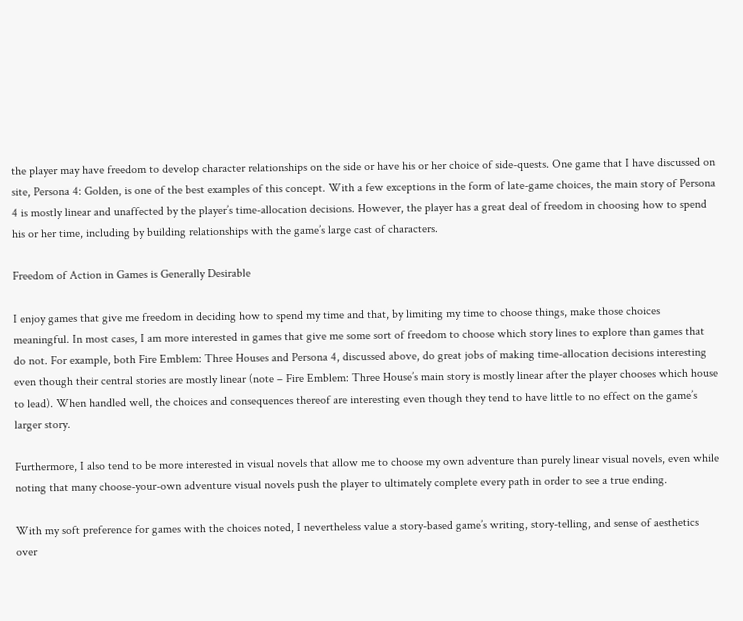the player may have freedom to develop character relationships on the side or have his or her choice of side-quests. One game that I have discussed on site, Persona 4: Golden, is one of the best examples of this concept. With a few exceptions in the form of late-game choices, the main story of Persona 4 is mostly linear and unaffected by the player’s time-allocation decisions. However, the player has a great deal of freedom in choosing how to spend his or her time, including by building relationships with the game’s large cast of characters.

Freedom of Action in Games is Generally Desirable

I enjoy games that give me freedom in deciding how to spend my time and that, by limiting my time to choose things, make those choices meaningful. In most cases, I am more interested in games that give me some sort of freedom to choose which story lines to explore than games that do not. For example, both Fire Emblem: Three Houses and Persona 4, discussed above, do great jobs of making time-allocation decisions interesting even though their central stories are mostly linear (note – Fire Emblem: Three House’s main story is mostly linear after the player chooses which house to lead). When handled well, the choices and consequences thereof are interesting even though they tend to have little to no effect on the game’s larger story.

Furthermore, I also tend to be more interested in visual novels that allow me to choose my own adventure than purely linear visual novels, even while noting that many choose-your-own adventure visual novels push the player to ultimately complete every path in order to see a true ending.

With my soft preference for games with the choices noted, I nevertheless value a story-based game’s writing, story-telling, and sense of aesthetics over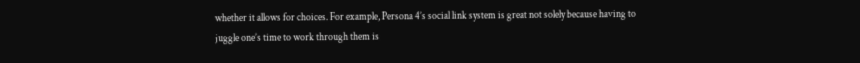whether it allows for choices. For example, Persona 4’s social link system is great not solely because having to juggle one’s time to work through them is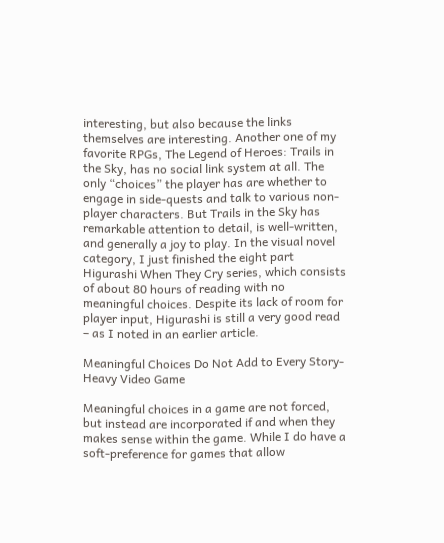interesting, but also because the links themselves are interesting. Another one of my favorite RPGs, The Legend of Heroes: Trails in the Sky, has no social link system at all. The only “choices” the player has are whether to engage in side-quests and talk to various non-player characters. But Trails in the Sky has remarkable attention to detail, is well-written, and generally a joy to play. In the visual novel category, I just finished the eight part Higurashi When They Cry series, which consists of about 80 hours of reading with no meaningful choices. Despite its lack of room for player input, Higurashi is still a very good read – as I noted in an earlier article.

Meaningful Choices Do Not Add to Every Story-Heavy Video Game

Meaningful choices in a game are not forced, but instead are incorporated if and when they makes sense within the game. While I do have a soft-preference for games that allow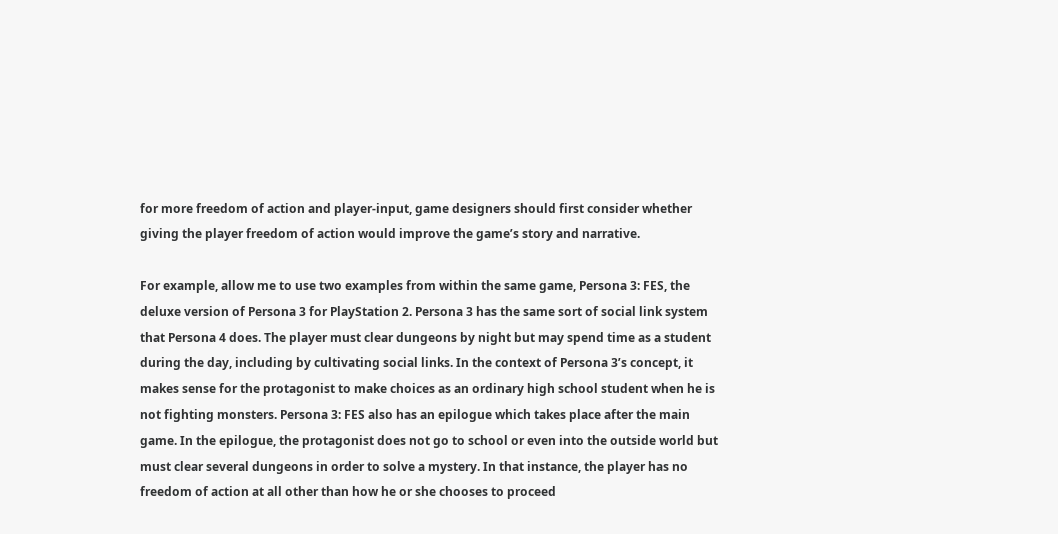for more freedom of action and player-input, game designers should first consider whether giving the player freedom of action would improve the game’s story and narrative.

For example, allow me to use two examples from within the same game, Persona 3: FES, the deluxe version of Persona 3 for PlayStation 2. Persona 3 has the same sort of social link system that Persona 4 does. The player must clear dungeons by night but may spend time as a student during the day, including by cultivating social links. In the context of Persona 3’s concept, it makes sense for the protagonist to make choices as an ordinary high school student when he is not fighting monsters. Persona 3: FES also has an epilogue which takes place after the main game. In the epilogue, the protagonist does not go to school or even into the outside world but must clear several dungeons in order to solve a mystery. In that instance, the player has no freedom of action at all other than how he or she chooses to proceed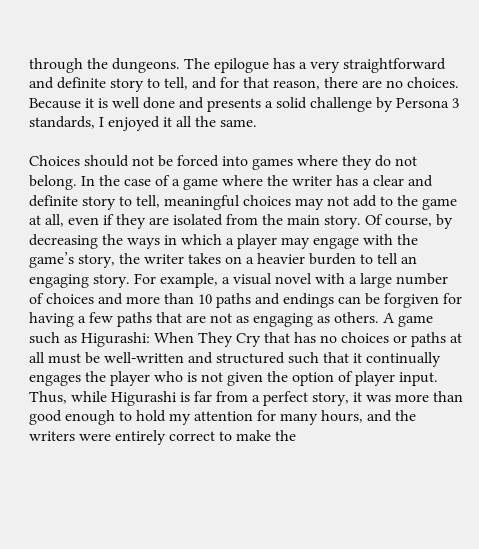through the dungeons. The epilogue has a very straightforward and definite story to tell, and for that reason, there are no choices. Because it is well done and presents a solid challenge by Persona 3 standards, I enjoyed it all the same.

Choices should not be forced into games where they do not belong. In the case of a game where the writer has a clear and definite story to tell, meaningful choices may not add to the game at all, even if they are isolated from the main story. Of course, by decreasing the ways in which a player may engage with the game’s story, the writer takes on a heavier burden to tell an engaging story. For example, a visual novel with a large number of choices and more than 10 paths and endings can be forgiven for having a few paths that are not as engaging as others. A game such as Higurashi: When They Cry that has no choices or paths at all must be well-written and structured such that it continually engages the player who is not given the option of player input. Thus, while Higurashi is far from a perfect story, it was more than good enough to hold my attention for many hours, and the writers were entirely correct to make the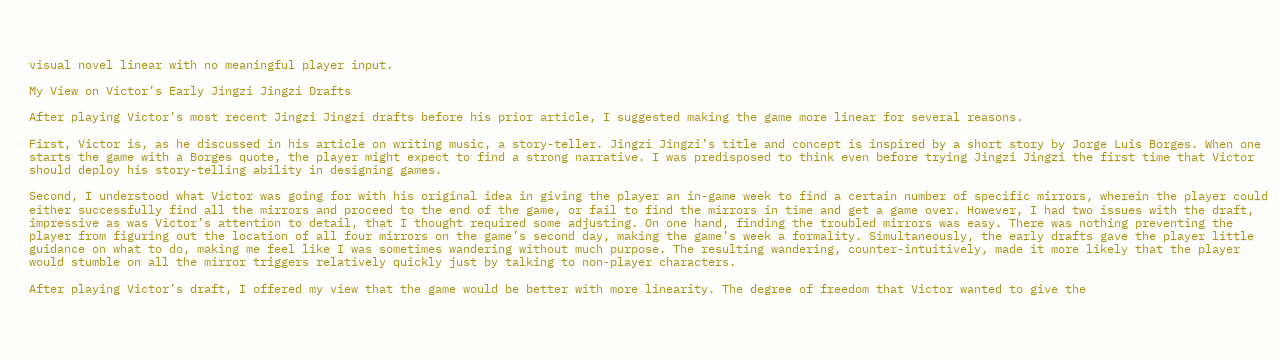visual novel linear with no meaningful player input.

My View on Victor’s Early Jingzi Jingzi Drafts

After playing Victor’s most recent Jingzi Jingzi drafts before his prior article, I suggested making the game more linear for several reasons.

First, Victor is, as he discussed in his article on writing music, a story-teller. Jingzi Jingzi’s title and concept is inspired by a short story by Jorge Luis Borges. When one starts the game with a Borges quote, the player might expect to find a strong narrative. I was predisposed to think even before trying Jingzi Jingzi the first time that Victor should deploy his story-telling ability in designing games.

Second, I understood what Victor was going for with his original idea in giving the player an in-game week to find a certain number of specific mirrors, wherein the player could either successfully find all the mirrors and proceed to the end of the game, or fail to find the mirrors in time and get a game over. However, I had two issues with the draft, impressive as was Victor’s attention to detail, that I thought required some adjusting. On one hand, finding the troubled mirrors was easy. There was nothing preventing the player from figuring out the location of all four mirrors on the game’s second day, making the game’s week a formality. Simultaneously, the early drafts gave the player little guidance on what to do, making me feel like I was sometimes wandering without much purpose. The resulting wandering, counter-intuitively, made it more likely that the player would stumble on all the mirror triggers relatively quickly just by talking to non-player characters.

After playing Victor’s draft, I offered my view that the game would be better with more linearity. The degree of freedom that Victor wanted to give the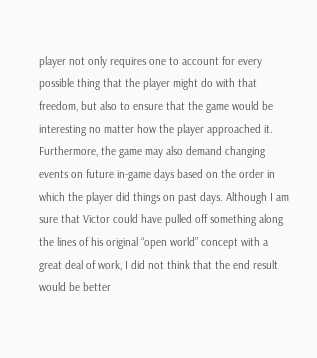player not only requires one to account for every possible thing that the player might do with that freedom, but also to ensure that the game would be interesting no matter how the player approached it. Furthermore, the game may also demand changing events on future in-game days based on the order in which the player did things on past days. Although I am sure that Victor could have pulled off something along the lines of his original “open world” concept with a great deal of work, I did not think that the end result would be better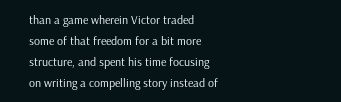than a game wherein Victor traded some of that freedom for a bit more structure, and spent his time focusing on writing a compelling story instead of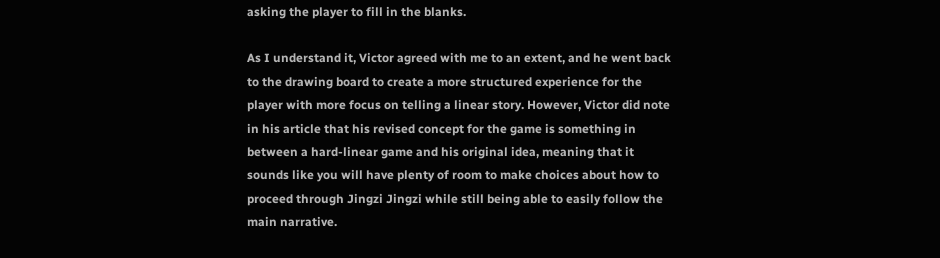asking the player to fill in the blanks.

As I understand it, Victor agreed with me to an extent, and he went back to the drawing board to create a more structured experience for the player with more focus on telling a linear story. However, Victor did note in his article that his revised concept for the game is something in between a hard-linear game and his original idea, meaning that it sounds like you will have plenty of room to make choices about how to proceed through Jingzi Jingzi while still being able to easily follow the main narrative.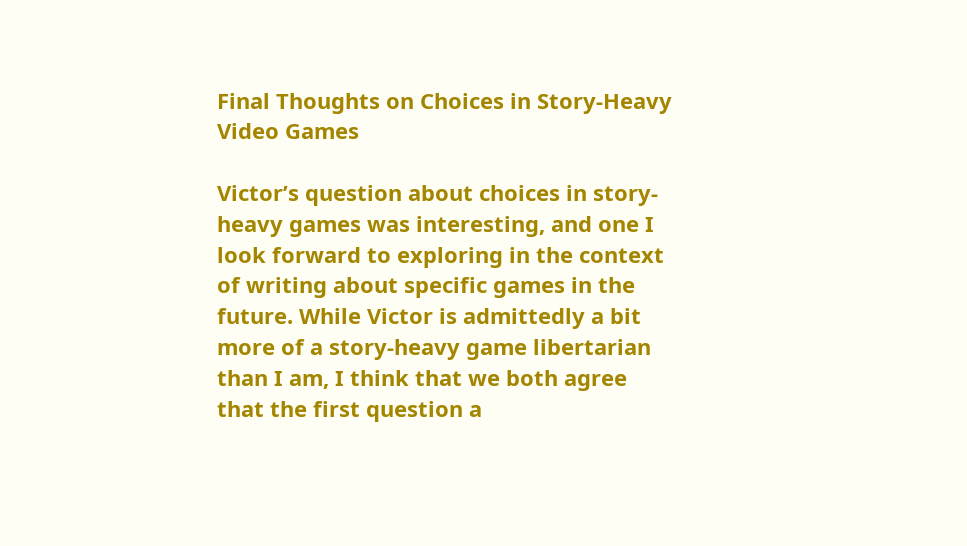Final Thoughts on Choices in Story-Heavy Video Games

Victor’s question about choices in story-heavy games was interesting, and one I look forward to exploring in the context of writing about specific games in the future. While Victor is admittedly a bit more of a story-heavy game libertarian than I am, I think that we both agree that the first question a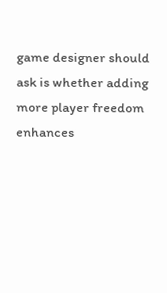game designer should ask is whether adding more player freedom enhances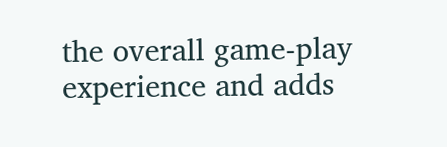the overall game-play experience and adds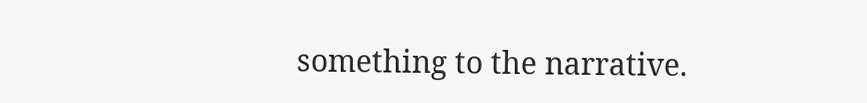something to the narrative.